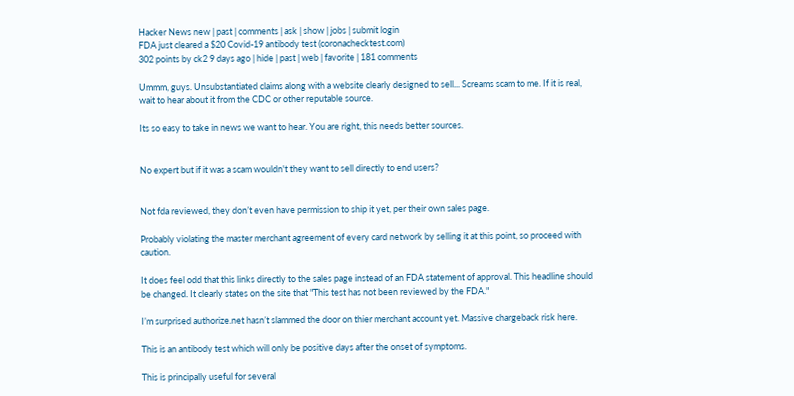Hacker News new | past | comments | ask | show | jobs | submit login
FDA just cleared a $20 Covid-19 antibody test (coronachecktest.com)
302 points by ck2 9 days ago | hide | past | web | favorite | 181 comments

Ummm, guys. Unsubstantiated claims along with a website clearly designed to sell... Screams scam to me. If it is real, wait to hear about it from the CDC or other reputable source.

Its so easy to take in news we want to hear. You are right, this needs better sources.


No expert but if it was a scam wouldn't they want to sell directly to end users?


Not fda reviewed, they don’t even have permission to ship it yet, per their own sales page.

Probably violating the master merchant agreement of every card network by selling it at this point, so proceed with caution.

It does feel odd that this links directly to the sales page instead of an FDA statement of approval. This headline should be changed. It clearly states on the site that "This test has not been reviewed by the FDA."

I’m surprised authorize.net hasn’t slammed the door on thier merchant account yet. Massive chargeback risk here.

This is an antibody test which will only be positive days after the onset of symptoms.

This is principally useful for several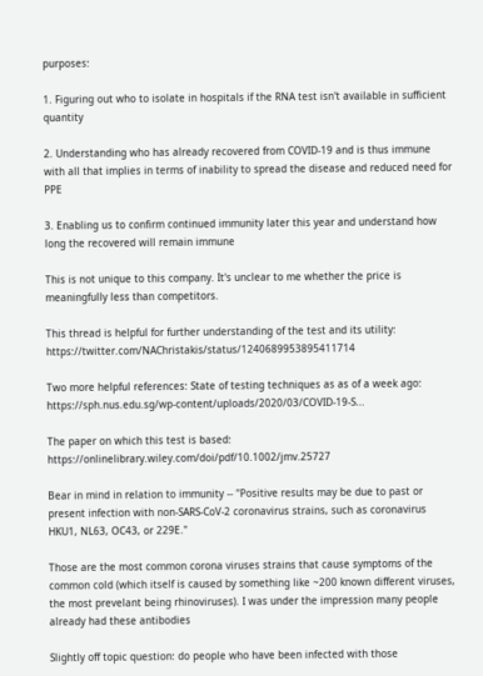purposes:

1. Figuring out who to isolate in hospitals if the RNA test isn't available in sufficient quantity

2. Understanding who has already recovered from COVID-19 and is thus immune with all that implies in terms of inability to spread the disease and reduced need for PPE

3. Enabling us to confirm continued immunity later this year and understand how long the recovered will remain immune

This is not unique to this company. It's unclear to me whether the price is meaningfully less than competitors.

This thread is helpful for further understanding of the test and its utility: https://twitter.com/NAChristakis/status/1240689953895411714

Two more helpful references: State of testing techniques as as of a week ago: https://sph.nus.edu.sg/wp-content/uploads/2020/03/COVID-19-S...

The paper on which this test is based: https://onlinelibrary.wiley.com/doi/pdf/10.1002/jmv.25727

Bear in mind in relation to immunity -- "Positive results may be due to past or present infection with non-SARS-CoV-2 coronavirus strains, such as coronavirus HKU1, NL63, OC43, or 229E."

Those are the most common corona viruses strains that cause symptoms of the common cold (which itself is caused by something like ~200 known different viruses, the most prevelant being rhinoviruses). I was under the impression many people already had these antibodies

Slightly off topic question: do people who have been infected with those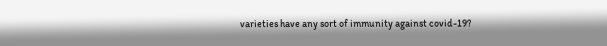varieties have any sort of immunity against covid-19?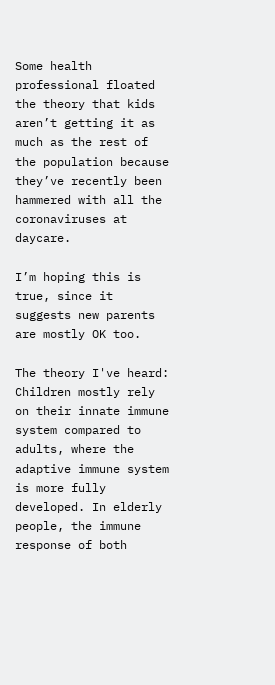Some health professional floated the theory that kids aren’t getting it as much as the rest of the population because they’ve recently been hammered with all the coronaviruses at daycare.

I’m hoping this is true, since it suggests new parents are mostly OK too.

The theory I've heard: Children mostly rely on their innate immune system compared to adults, where the adaptive immune system is more fully developed. In elderly people, the immune response of both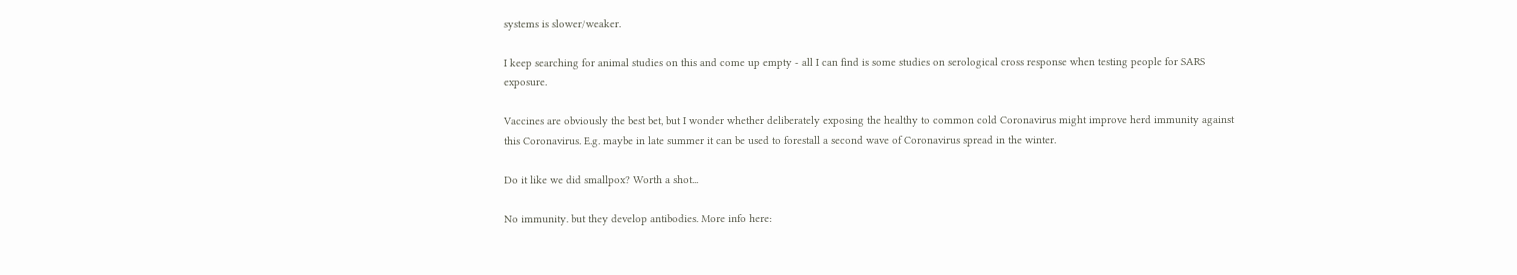systems is slower/weaker.

I keep searching for animal studies on this and come up empty - all I can find is some studies on serological cross response when testing people for SARS exposure.

Vaccines are obviously the best bet, but I wonder whether deliberately exposing the healthy to common cold Coronavirus might improve herd immunity against this Coronavirus. E.g. maybe in late summer it can be used to forestall a second wave of Coronavirus spread in the winter.

Do it like we did smallpox? Worth a shot...

No immunity. but they develop antibodies. More info here: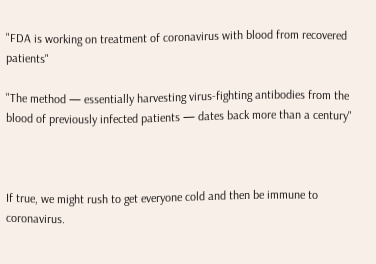"FDA is working on treatment of coronavirus with blood from recovered patients"

"The method — essentially harvesting virus-fighting antibodies from the blood of previously infected patients — dates back more than a century"



If true, we might rush to get everyone cold and then be immune to coronavirus.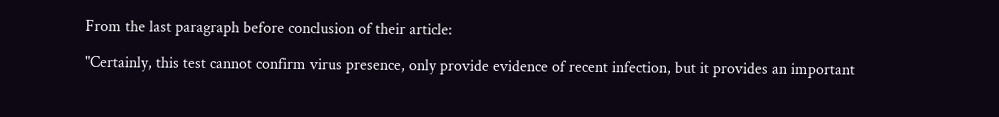From the last paragraph before conclusion of their article:

"Certainly, this test cannot confirm virus presence, only provide evidence of recent infection, but it provides an important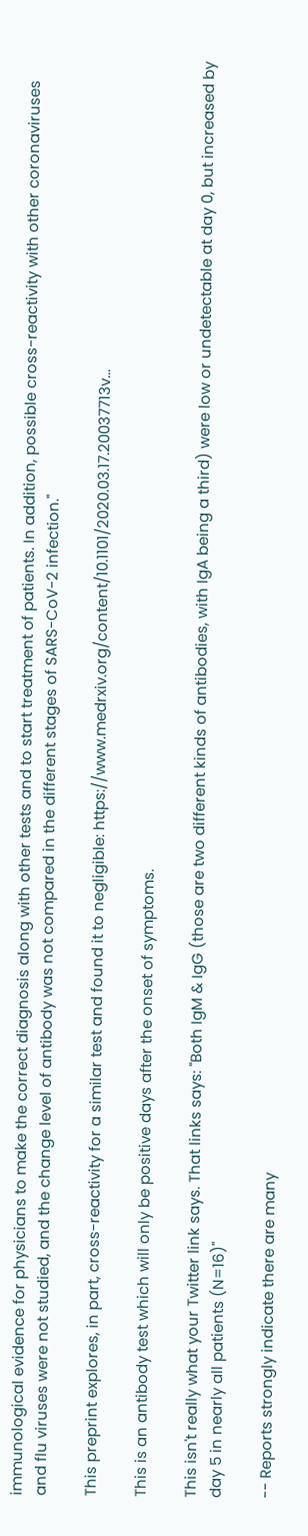immunological evidence for physicians to make the correct diagnosis along with other tests and to start treatment of patients. In addition, possible cross-reactivity with other coronaviruses and flu viruses were not studied, and the change level of antibody was not compared in the different stages of SARS-CoV-2 infection."

This preprint explores, in part, cross-reactivity for a similar test and found it to negligible: https://www.medrxiv.org/content/10.1101/2020.03.17.20037713v...

This is an antibody test which will only be positive days after the onset of symptoms.

This isn't really what your Twitter link says. That links says: "Both IgM & IgG (those are two different kinds of antibodies, with IgA being a third) were low or undetectable at day 0, but increased by day 5 in nearly all patients (N=16)"

-- Reports strongly indicate there are many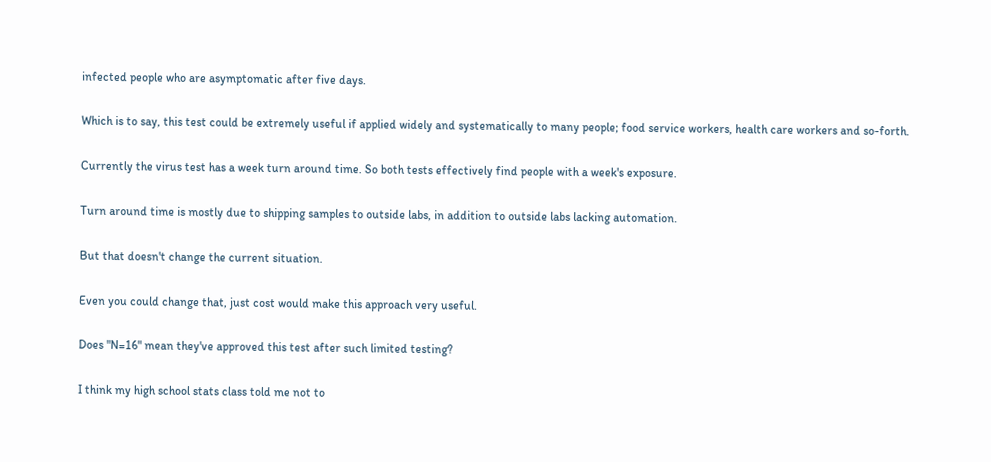infected people who are asymptomatic after five days.

Which is to say, this test could be extremely useful if applied widely and systematically to many people; food service workers, health care workers and so-forth.

Currently the virus test has a week turn around time. So both tests effectively find people with a week's exposure.

Turn around time is mostly due to shipping samples to outside labs, in addition to outside labs lacking automation.

But that doesn't change the current situation.

Even you could change that, just cost would make this approach very useful.

Does "N=16" mean they've approved this test after such limited testing?

I think my high school stats class told me not to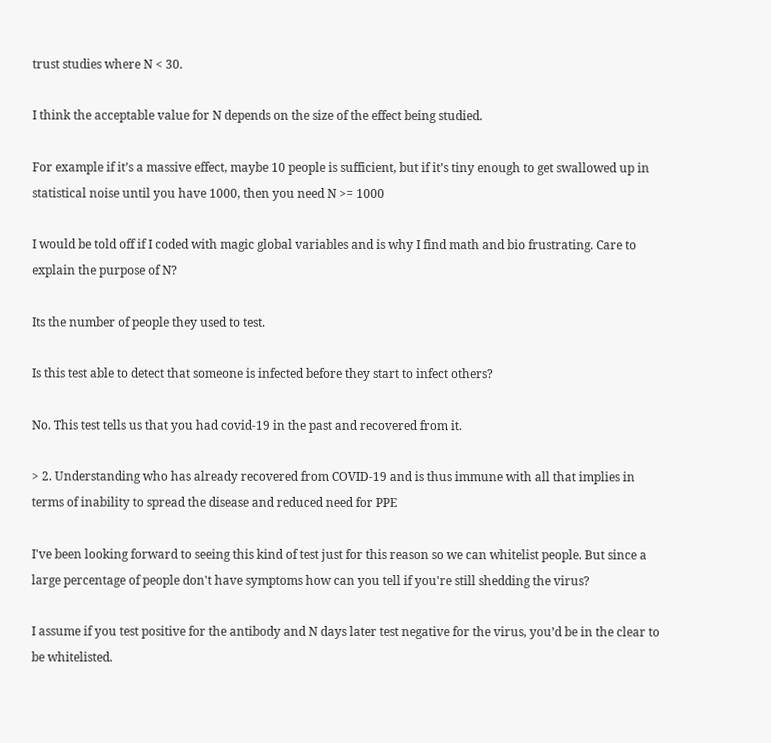trust studies where N < 30.

I think the acceptable value for N depends on the size of the effect being studied.

For example if it’s a massive effect, maybe 10 people is sufficient, but if it’s tiny enough to get swallowed up in statistical noise until you have 1000, then you need N >= 1000

I would be told off if I coded with magic global variables and is why I find math and bio frustrating. Care to explain the purpose of N?

Its the number of people they used to test.

Is this test able to detect that someone is infected before they start to infect others?

No. This test tells us that you had covid-19 in the past and recovered from it.

> 2. Understanding who has already recovered from COVID-19 and is thus immune with all that implies in terms of inability to spread the disease and reduced need for PPE

I've been looking forward to seeing this kind of test just for this reason so we can whitelist people. But since a large percentage of people don't have symptoms how can you tell if you're still shedding the virus?

I assume if you test positive for the antibody and N days later test negative for the virus, you’d be in the clear to be whitelisted.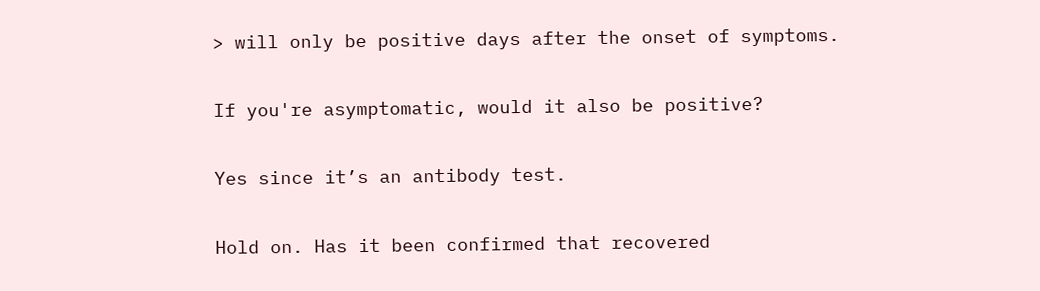> will only be positive days after the onset of symptoms.

If you're asymptomatic, would it also be positive?

Yes since it’s an antibody test.

Hold on. Has it been confirmed that recovered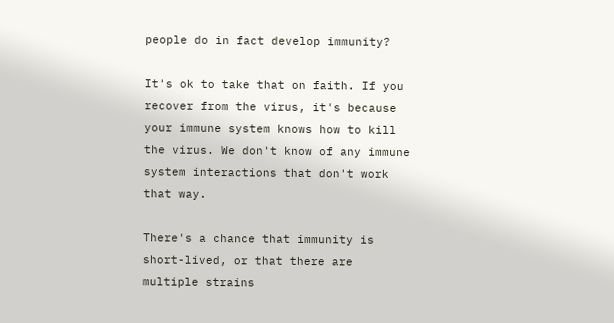people do in fact develop immunity?

It's ok to take that on faith. If you recover from the virus, it's because your immune system knows how to kill the virus. We don't know of any immune system interactions that don't work that way.

There's a chance that immunity is short-lived, or that there are multiple strains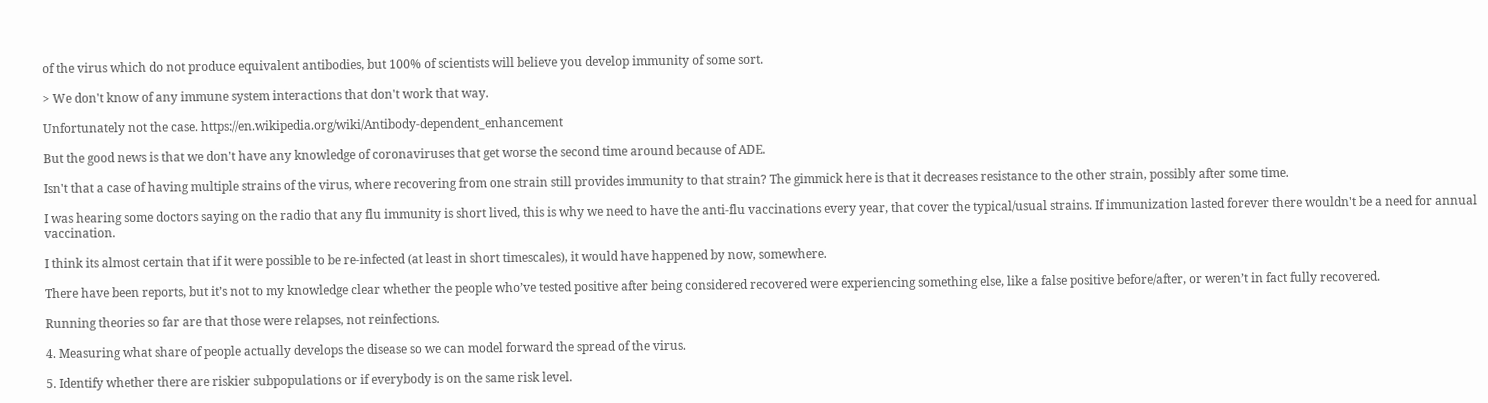of the virus which do not produce equivalent antibodies, but 100% of scientists will believe you develop immunity of some sort.

> We don't know of any immune system interactions that don't work that way.

Unfortunately not the case. https://en.wikipedia.org/wiki/Antibody-dependent_enhancement

But the good news is that we don't have any knowledge of coronaviruses that get worse the second time around because of ADE.

Isn't that a case of having multiple strains of the virus, where recovering from one strain still provides immunity to that strain? The gimmick here is that it decreases resistance to the other strain, possibly after some time.

I was hearing some doctors saying on the radio that any flu immunity is short lived, this is why we need to have the anti-flu vaccinations every year, that cover the typical/usual strains. If immunization lasted forever there wouldn't be a need for annual vaccination.

I think its almost certain that if it were possible to be re-infected (at least in short timescales), it would have happened by now, somewhere.

There have been reports, but it’s not to my knowledge clear whether the people who’ve tested positive after being considered recovered were experiencing something else, like a false positive before/after, or weren’t in fact fully recovered.

Running theories so far are that those were relapses, not reinfections.

4. Measuring what share of people actually develops the disease so we can model forward the spread of the virus.

5. Identify whether there are riskier subpopulations or if everybody is on the same risk level.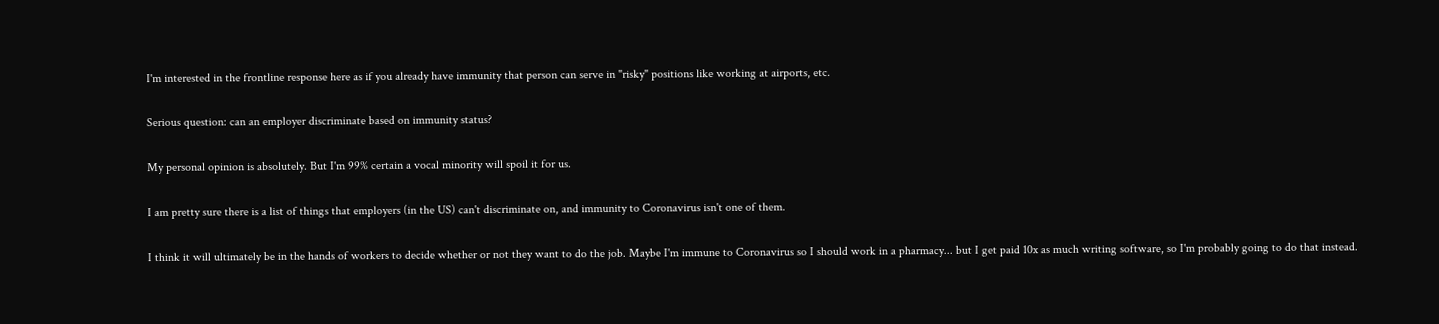I'm interested in the frontline response here as if you already have immunity that person can serve in "risky" positions like working at airports, etc.

Serious question: can an employer discriminate based on immunity status?

My personal opinion is absolutely. But I'm 99% certain a vocal minority will spoil it for us.

I am pretty sure there is a list of things that employers (in the US) can't discriminate on, and immunity to Coronavirus isn't one of them.

I think it will ultimately be in the hands of workers to decide whether or not they want to do the job. Maybe I'm immune to Coronavirus so I should work in a pharmacy... but I get paid 10x as much writing software, so I'm probably going to do that instead.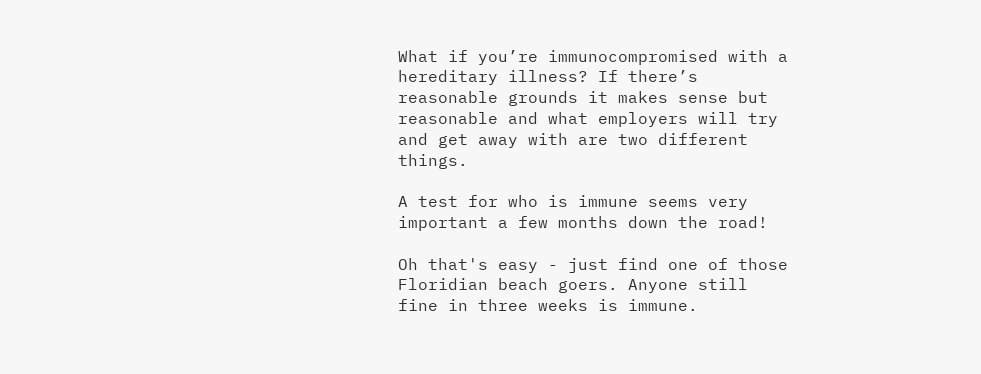What if you’re immunocompromised with a hereditary illness? If there’s reasonable grounds it makes sense but reasonable and what employers will try and get away with are two different things.

A test for who is immune seems very important a few months down the road!

Oh that's easy - just find one of those Floridian beach goers. Anyone still fine in three weeks is immune.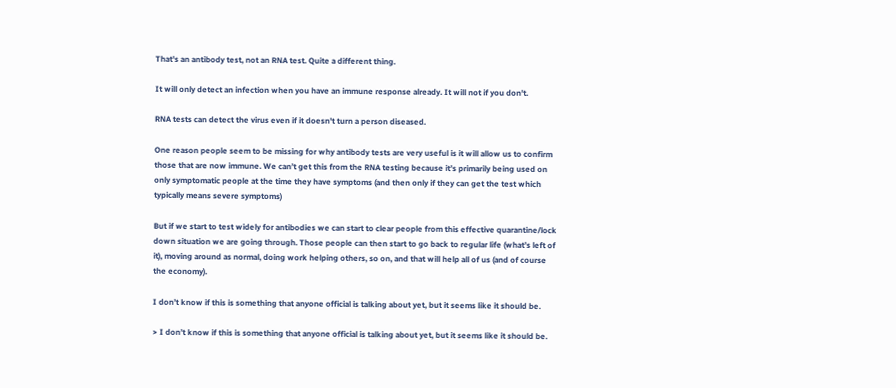That's an antibody test, not an RNA test. Quite a different thing.

It will only detect an infection when you have an immune response already. It will not if you don't.

RNA tests can detect the virus even if it doesn't turn a person diseased.

One reason people seem to be missing for why antibody tests are very useful is it will allow us to confirm those that are now immune. We can’t get this from the RNA testing because it’s primarily being used on only symptomatic people at the time they have symptoms (and then only if they can get the test which typically means severe symptoms)

But if we start to test widely for antibodies we can start to clear people from this effective quarantine/lock down situation we are going through. Those people can then start to go back to regular life (what’s left of it), moving around as normal, doing work helping others, so on, and that will help all of us (and of course the economy).

I don’t know if this is something that anyone official is talking about yet, but it seems like it should be.

> I don’t know if this is something that anyone official is talking about yet, but it seems like it should be.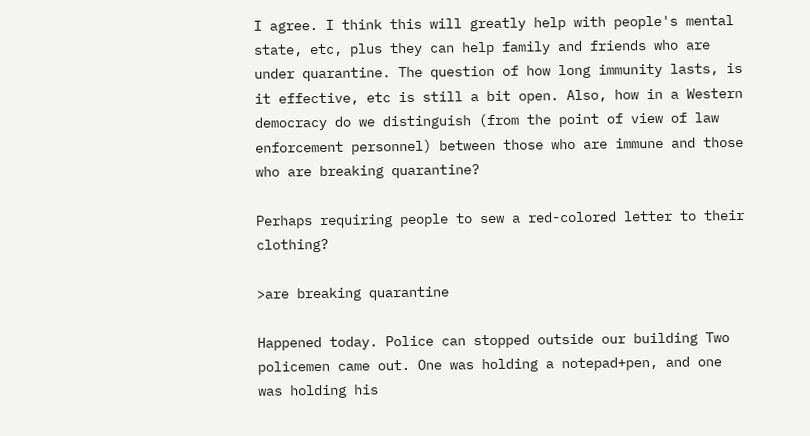I agree. I think this will greatly help with people's mental state, etc, plus they can help family and friends who are under quarantine. The question of how long immunity lasts, is it effective, etc is still a bit open. Also, how in a Western democracy do we distinguish (from the point of view of law enforcement personnel) between those who are immune and those who are breaking quarantine?

Perhaps requiring people to sew a red-colored letter to their clothing?

>are breaking quarantine

Happened today. Police can stopped outside our building Two policemen came out. One was holding a notepad+pen, and one was holding his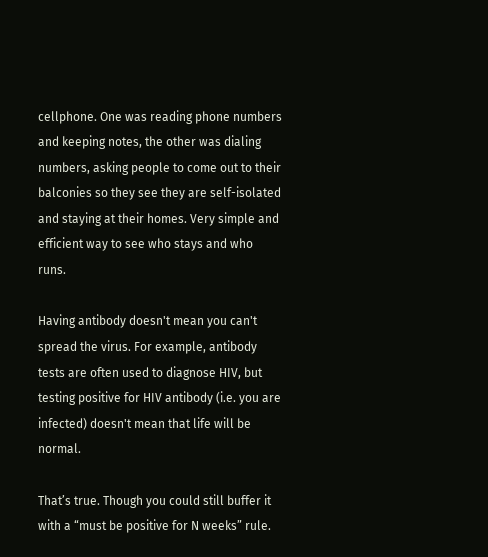cellphone. One was reading phone numbers and keeping notes, the other was dialing numbers, asking people to come out to their balconies so they see they are self-isolated and staying at their homes. Very simple and efficient way to see who stays and who runs.

Having antibody doesn't mean you can't spread the virus. For example, antibody tests are often used to diagnose HIV, but testing positive for HIV antibody (i.e. you are infected) doesn't mean that life will be normal.

That’s true. Though you could still buffer it with a “must be positive for N weeks” rule.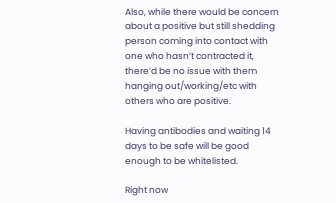Also, while there would be concern about a positive but still shedding person coming into contact with one who hasn’t contracted it, there’d be no issue with them hanging out/working/etc with others who are positive.

Having antibodies and waiting 14 days to be safe will be good enough to be whitelisted.

Right now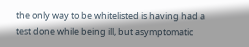the only way to be whitelisted is having had a test done while being ill, but asymptomatic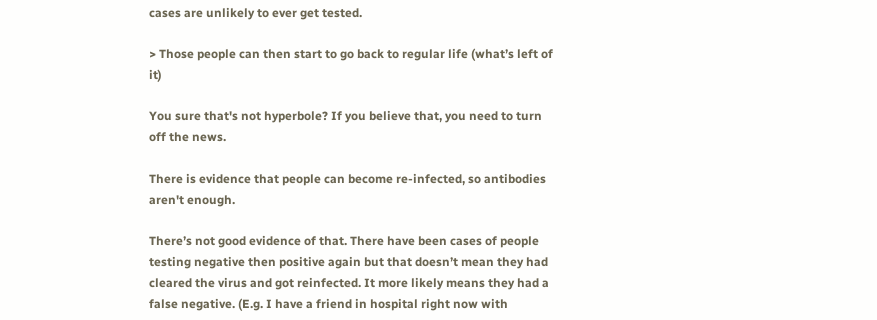cases are unlikely to ever get tested.

> Those people can then start to go back to regular life (what’s left of it)

You sure that's not hyperbole? If you believe that, you need to turn off the news.

There is evidence that people can become re-infected, so antibodies aren't enough.

There’s not good evidence of that. There have been cases of people testing negative then positive again but that doesn’t mean they had cleared the virus and got reinfected. It more likely means they had a false negative. (E.g. I have a friend in hospital right now with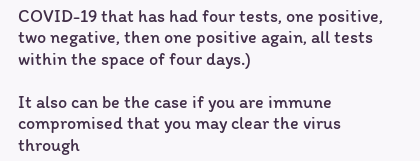COVID-19 that has had four tests, one positive, two negative, then one positive again, all tests within the space of four days.)

It also can be the case if you are immune compromised that you may clear the virus through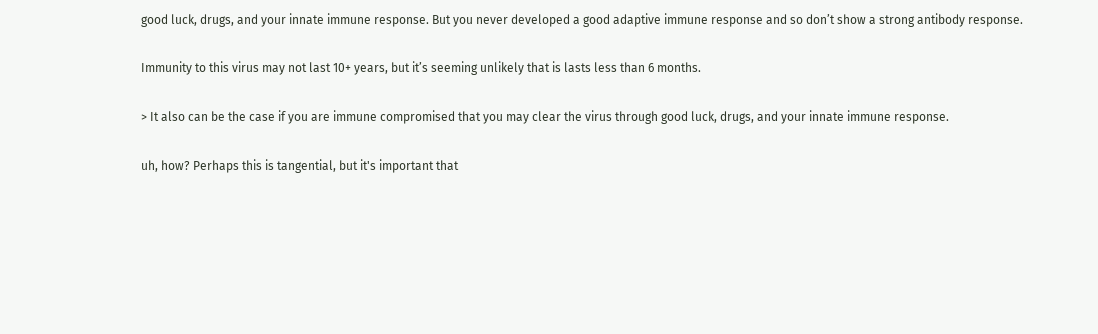good luck, drugs, and your innate immune response. But you never developed a good adaptive immune response and so don’t show a strong antibody response.

Immunity to this virus may not last 10+ years, but it’s seeming unlikely that is lasts less than 6 months.

> It also can be the case if you are immune compromised that you may clear the virus through good luck, drugs, and your innate immune response.

uh, how? Perhaps this is tangential, but it's important that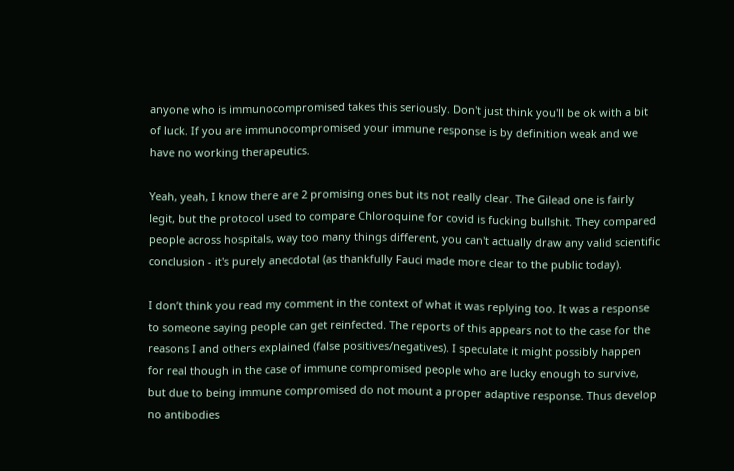anyone who is immunocompromised takes this seriously. Don't just think you'll be ok with a bit of luck. If you are immunocompromised your immune response is by definition weak and we have no working therapeutics.

Yeah, yeah, I know there are 2 promising ones but its not really clear. The Gilead one is fairly legit, but the protocol used to compare Chloroquine for covid is fucking bullshit. They compared people across hospitals, way too many things different, you can't actually draw any valid scientific conclusion - it's purely anecdotal (as thankfully Fauci made more clear to the public today).

I don’t think you read my comment in the context of what it was replying too. It was a response to someone saying people can get reinfected. The reports of this appears not to the case for the reasons I and others explained (false positives/negatives). I speculate it might possibly happen for real though in the case of immune compromised people who are lucky enough to survive, but due to being immune compromised do not mount a proper adaptive response. Thus develop no antibodies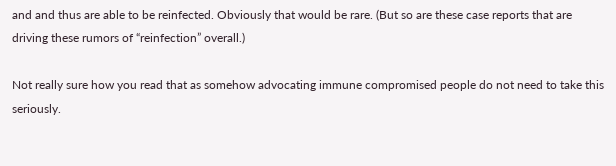and and thus are able to be reinfected. Obviously that would be rare. (But so are these case reports that are driving these rumors of “reinfection” overall.)

Not really sure how you read that as somehow advocating immune compromised people do not need to take this seriously.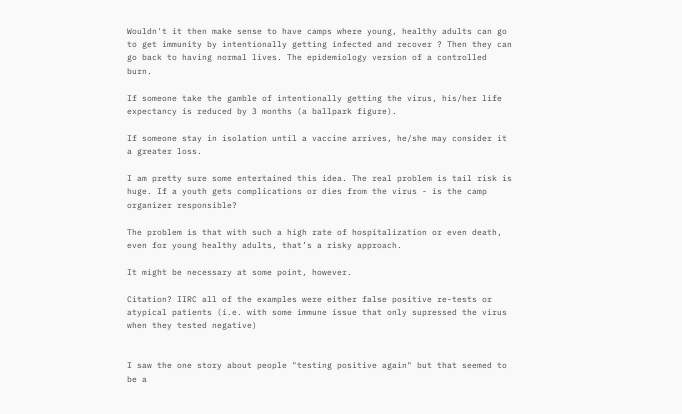Wouldn't it then make sense to have camps where young, healthy adults can go to get immunity by intentionally getting infected and recover ? Then they can go back to having normal lives. The epidemiology version of a controlled burn.

If someone take the gamble of intentionally getting the virus, his/her life expectancy is reduced by 3 months (a ballpark figure).

If someone stay in isolation until a vaccine arrives, he/she may consider it a greater loss.

I am pretty sure some entertained this idea. The real problem is tail risk is huge. If a youth gets complications or dies from the virus - is the camp organizer responsible?

The problem is that with such a high rate of hospitalization or even death, even for young healthy adults, that’s a risky approach.

It might be necessary at some point, however.

Citation? IIRC all of the examples were either false positive re-tests or atypical patients (i.e. with some immune issue that only supressed the virus when they tested negative)


I saw the one story about people "testing positive again" but that seemed to be a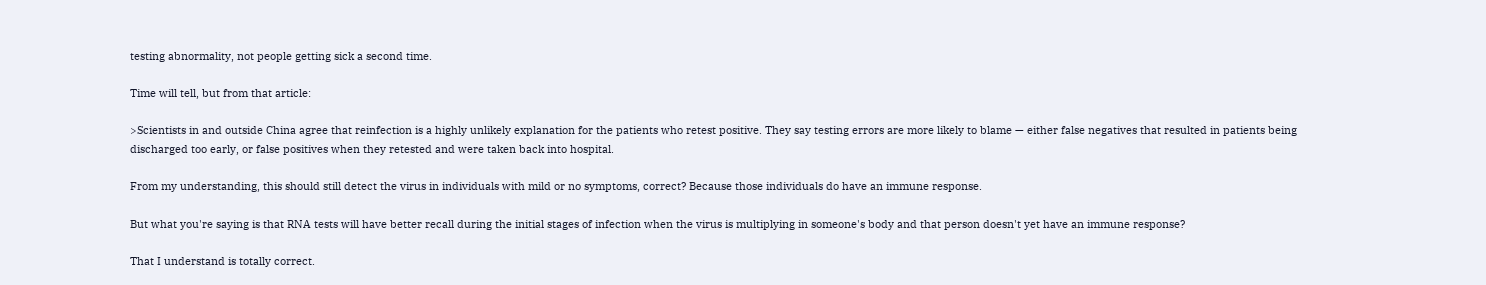testing abnormality, not people getting sick a second time.

Time will tell, but from that article:

>Scientists in and outside China agree that reinfection is a highly unlikely explanation for the patients who retest positive. They say testing errors are more likely to blame — either false negatives that resulted in patients being discharged too early, or false positives when they retested and were taken back into hospital.

From my understanding, this should still detect the virus in individuals with mild or no symptoms, correct? Because those individuals do have an immune response.

But what you're saying is that RNA tests will have better recall during the initial stages of infection when the virus is multiplying in someone's body and that person doesn't yet have an immune response?

That I understand is totally correct.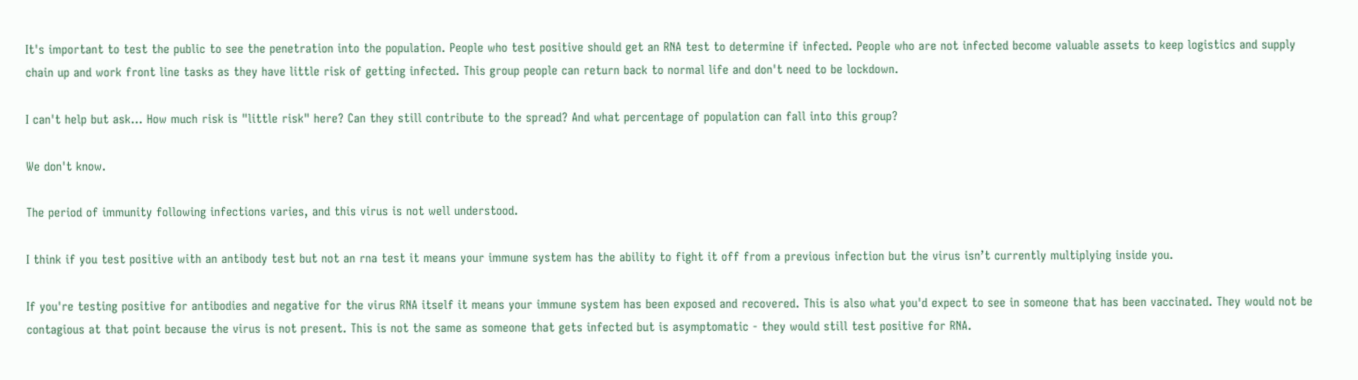It's important to test the public to see the penetration into the population. People who test positive should get an RNA test to determine if infected. People who are not infected become valuable assets to keep logistics and supply chain up and work front line tasks as they have little risk of getting infected. This group people can return back to normal life and don't need to be lockdown.

I can't help but ask... How much risk is "little risk" here? Can they still contribute to the spread? And what percentage of population can fall into this group?

We don't know.

The period of immunity following infections varies, and this virus is not well understood.

I think if you test positive with an antibody test but not an rna test it means your immune system has the ability to fight it off from a previous infection but the virus isn’t currently multiplying inside you.

If you're testing positive for antibodies and negative for the virus RNA itself it means your immune system has been exposed and recovered. This is also what you'd expect to see in someone that has been vaccinated. They would not be contagious at that point because the virus is not present. This is not the same as someone that gets infected but is asymptomatic - they would still test positive for RNA.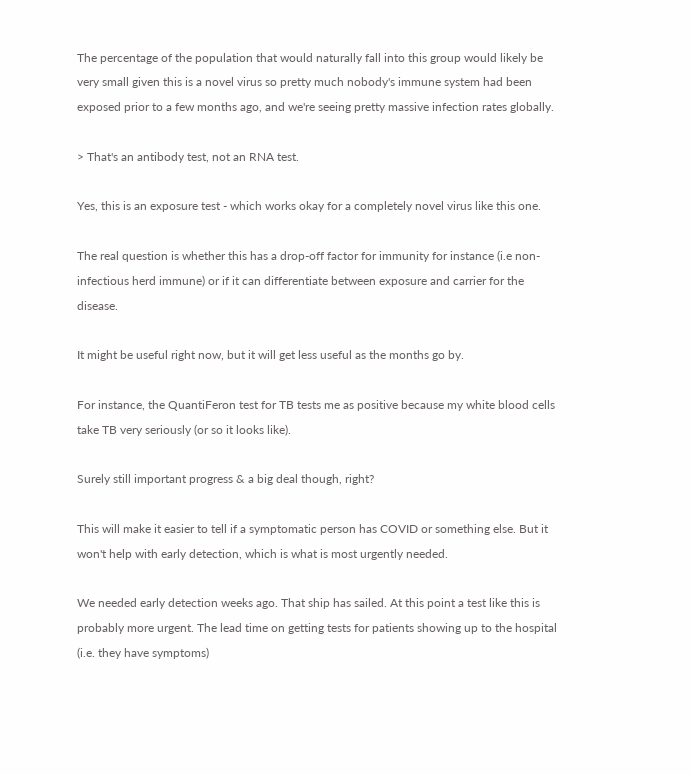The percentage of the population that would naturally fall into this group would likely be very small given this is a novel virus so pretty much nobody's immune system had been exposed prior to a few months ago, and we're seeing pretty massive infection rates globally.

> That's an antibody test, not an RNA test.

Yes, this is an exposure test - which works okay for a completely novel virus like this one.

The real question is whether this has a drop-off factor for immunity for instance (i.e non-infectious herd immune) or if it can differentiate between exposure and carrier for the disease.

It might be useful right now, but it will get less useful as the months go by.

For instance, the QuantiFeron test for TB tests me as positive because my white blood cells take TB very seriously (or so it looks like).

Surely still important progress & a big deal though, right?

This will make it easier to tell if a symptomatic person has COVID or something else. But it won't help with early detection, which is what is most urgently needed.

We needed early detection weeks ago. That ship has sailed. At this point a test like this is probably more urgent. The lead time on getting tests for patients showing up to the hospital (i.e. they have symptoms)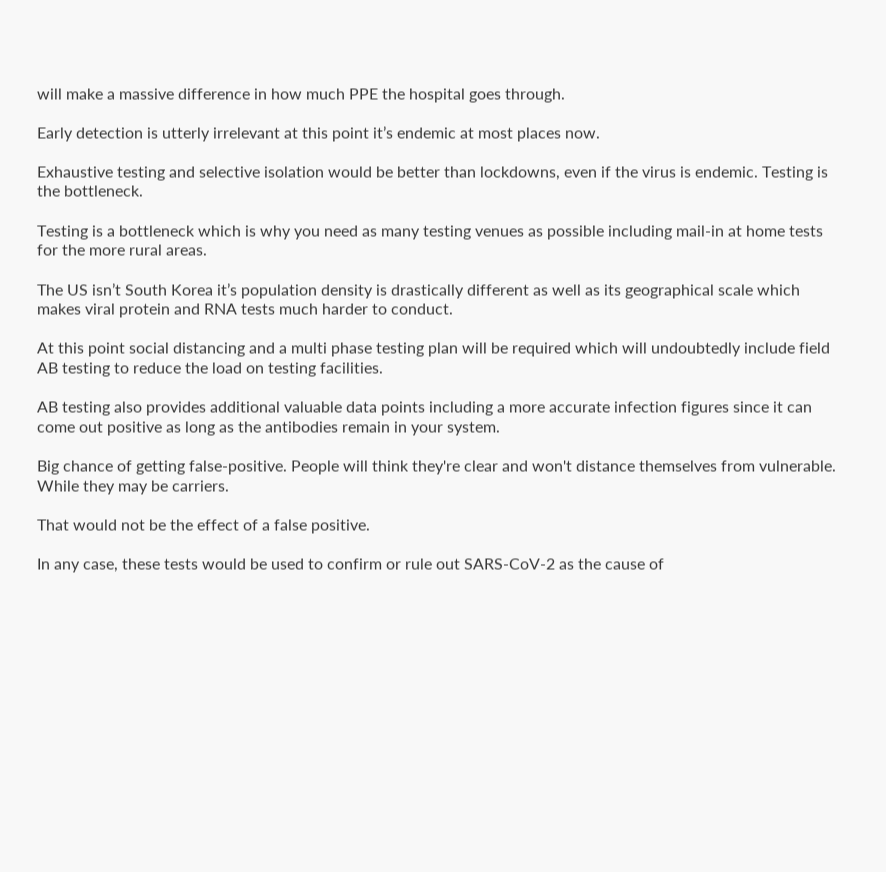will make a massive difference in how much PPE the hospital goes through.

Early detection is utterly irrelevant at this point it’s endemic at most places now.

Exhaustive testing and selective isolation would be better than lockdowns, even if the virus is endemic. Testing is the bottleneck.

Testing is a bottleneck which is why you need as many testing venues as possible including mail-in at home tests for the more rural areas.

The US isn’t South Korea it’s population density is drastically different as well as its geographical scale which makes viral protein and RNA tests much harder to conduct.

At this point social distancing and a multi phase testing plan will be required which will undoubtedly include field AB testing to reduce the load on testing facilities.

AB testing also provides additional valuable data points including a more accurate infection figures since it can come out positive as long as the antibodies remain in your system.

Big chance of getting false-positive. People will think they're clear and won't distance themselves from vulnerable. While they may be carriers.

That would not be the effect of a false positive.

In any case, these tests would be used to confirm or rule out SARS-CoV-2 as the cause of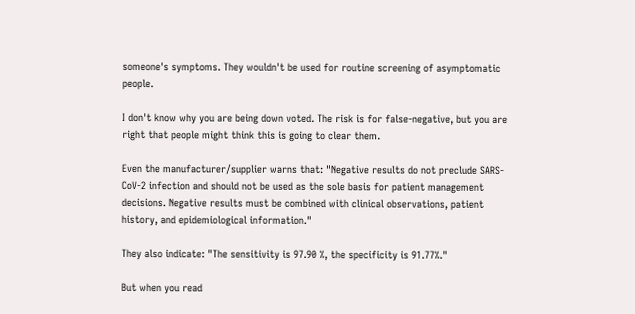someone's symptoms. They wouldn't be used for routine screening of asymptomatic people.

I don't know why you are being down voted. The risk is for false-negative, but you are right that people might think this is going to clear them.

Even the manufacturer/supplier warns that: "Negative results do not preclude SARS-CoV-2 infection and should not be used as the sole basis for patient management decisions. Negative results must be combined with clinical observations, patient history, and epidemiological information."

They also indicate: "The sensitivity is 97.90 %, the specificity is 91.77%."

But when you read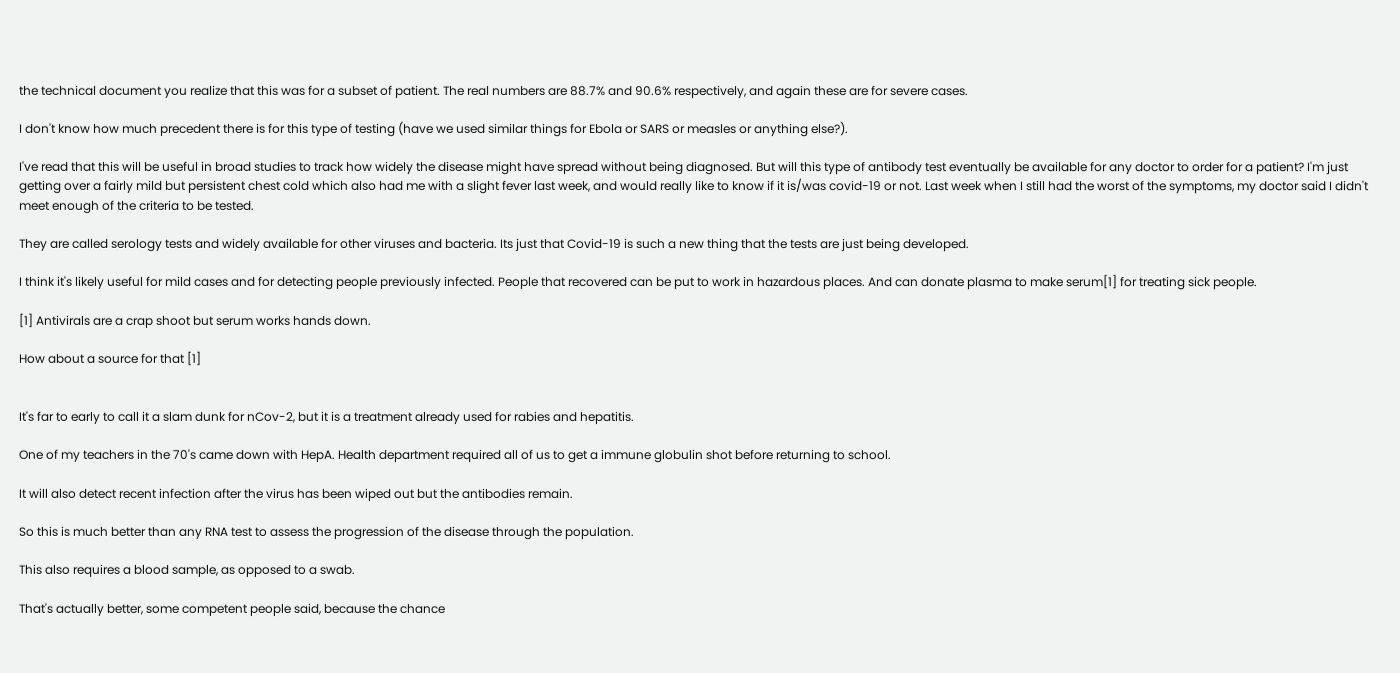the technical document you realize that this was for a subset of patient. The real numbers are 88.7% and 90.6% respectively, and again these are for severe cases.

I don't know how much precedent there is for this type of testing (have we used similar things for Ebola or SARS or measles or anything else?).

I've read that this will be useful in broad studies to track how widely the disease might have spread without being diagnosed. But will this type of antibody test eventually be available for any doctor to order for a patient? I'm just getting over a fairly mild but persistent chest cold which also had me with a slight fever last week, and would really like to know if it is/was covid-19 or not. Last week when I still had the worst of the symptoms, my doctor said I didn't meet enough of the criteria to be tested.

They are called serology tests and widely available for other viruses and bacteria. Its just that Covid-19 is such a new thing that the tests are just being developed.

I think it's likely useful for mild cases and for detecting people previously infected. People that recovered can be put to work in hazardous places. And can donate plasma to make serum[1] for treating sick people.

[1] Antivirals are a crap shoot but serum works hands down.

How about a source for that [1]


It's far to early to call it a slam dunk for nCov-2, but it is a treatment already used for rabies and hepatitis.

One of my teachers in the 70's came down with HepA. Health department required all of us to get a immune globulin shot before returning to school.

It will also detect recent infection after the virus has been wiped out but the antibodies remain.

So this is much better than any RNA test to assess the progression of the disease through the population.

This also requires a blood sample, as opposed to a swab.

That's actually better, some competent people said, because the chance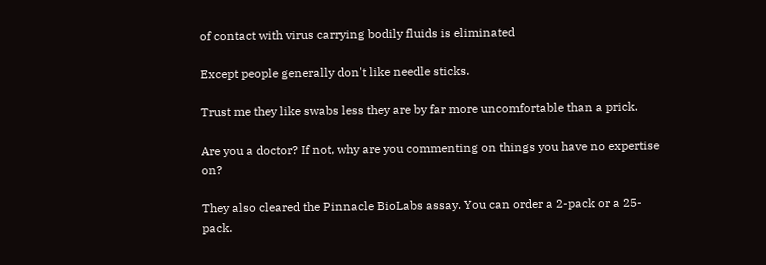of contact with virus carrying bodily fluids is eliminated

Except people generally don't like needle sticks.

Trust me they like swabs less they are by far more uncomfortable than a prick.

Are you a doctor? If not, why are you commenting on things you have no expertise on?

They also cleared the Pinnacle BioLabs assay. You can order a 2-pack or a 25-pack.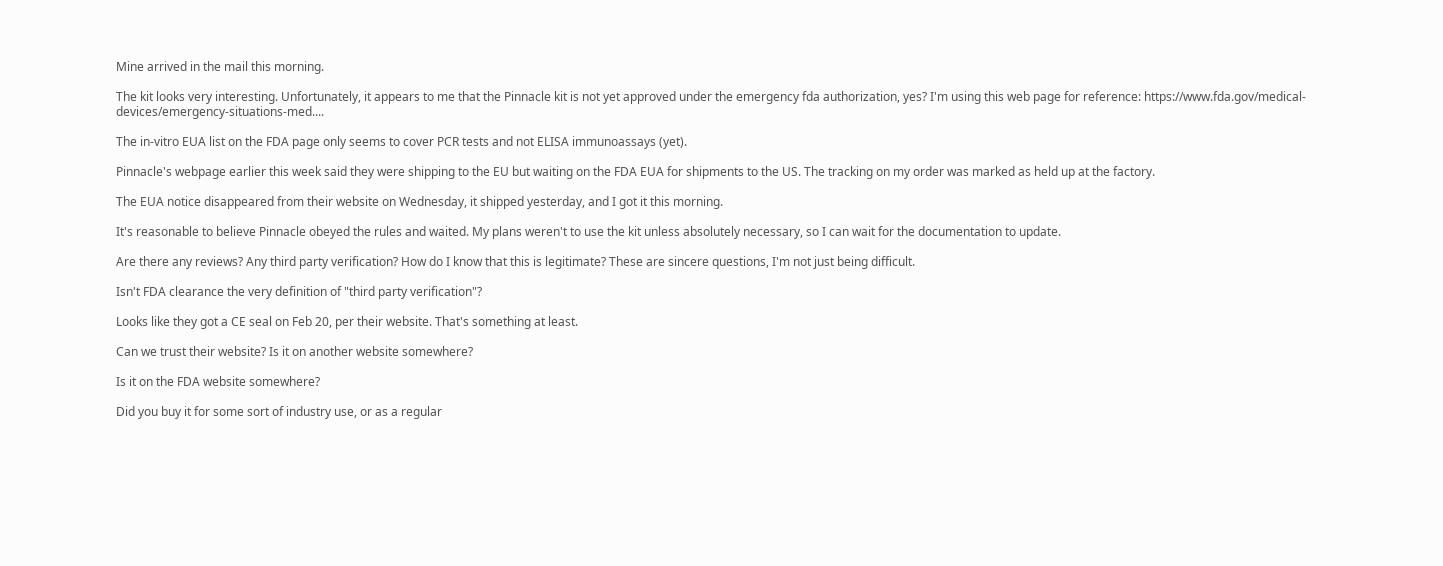Mine arrived in the mail this morning.

The kit looks very interesting. Unfortunately, it appears to me that the Pinnacle kit is not yet approved under the emergency fda authorization, yes? I'm using this web page for reference: https://www.fda.gov/medical-devices/emergency-situations-med....

The in-vitro EUA list on the FDA page only seems to cover PCR tests and not ELISA immunoassays (yet).

Pinnacle's webpage earlier this week said they were shipping to the EU but waiting on the FDA EUA for shipments to the US. The tracking on my order was marked as held up at the factory.

The EUA notice disappeared from their website on Wednesday, it shipped yesterday, and I got it this morning.

It's reasonable to believe Pinnacle obeyed the rules and waited. My plans weren't to use the kit unless absolutely necessary, so I can wait for the documentation to update.

Are there any reviews? Any third party verification? How do I know that this is legitimate? These are sincere questions, I'm not just being difficult.

Isn't FDA clearance the very definition of "third party verification"?

Looks like they got a CE seal on Feb 20, per their website. That's something at least.

Can we trust their website? Is it on another website somewhere?

Is it on the FDA website somewhere?

Did you buy it for some sort of industry use, or as a regular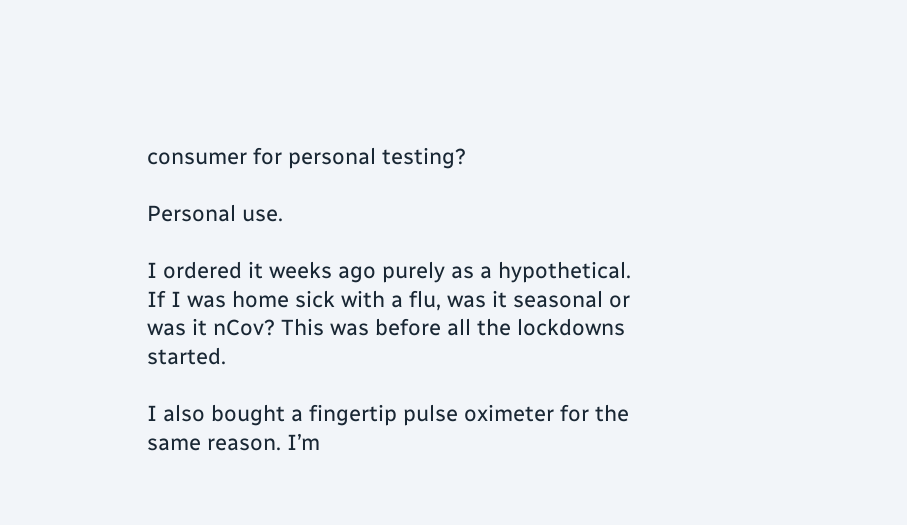consumer for personal testing?

Personal use.

I ordered it weeks ago purely as a hypothetical. If I was home sick with a flu, was it seasonal or was it nCov? This was before all the lockdowns started.

I also bought a fingertip pulse oximeter for the same reason. I’m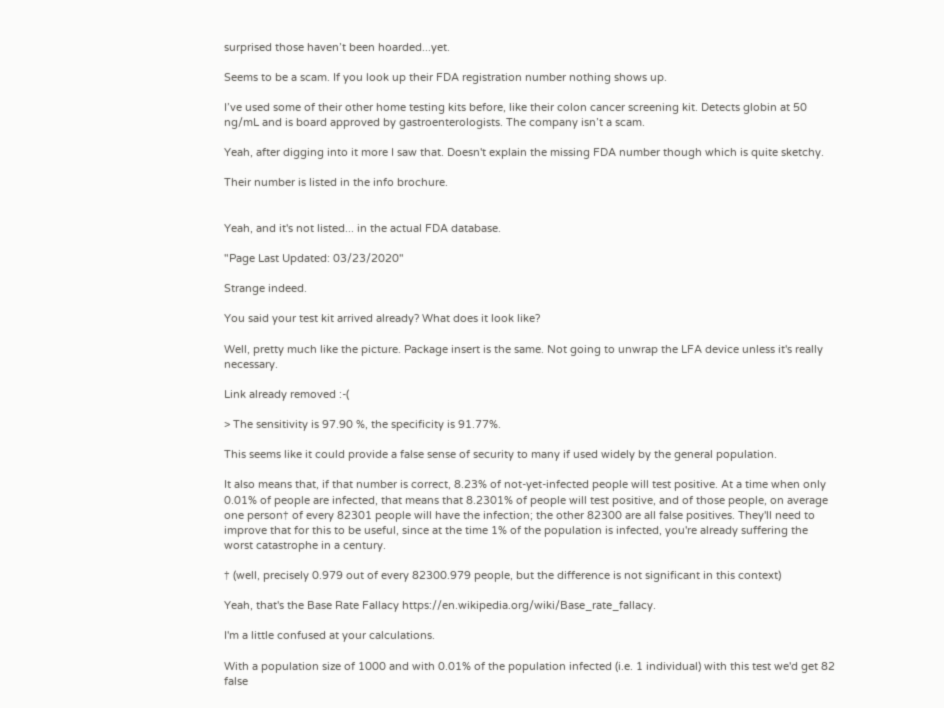surprised those haven’t been hoarded...yet.

Seems to be a scam. If you look up their FDA registration number nothing shows up.

I’ve used some of their other home testing kits before, like their colon cancer screening kit. Detects globin at 50 ng/mL and is board approved by gastroenterologists. The company isn’t a scam.

Yeah, after digging into it more I saw that. Doesn't explain the missing FDA number though which is quite sketchy.

Their number is listed in the info brochure.


Yeah, and it's not listed... in the actual FDA database.

"Page Last Updated: 03/23/2020"

Strange indeed.

You said your test kit arrived already? What does it look like?

Well, pretty much like the picture. Package insert is the same. Not going to unwrap the LFA device unless it's really necessary.

Link already removed :-(

> The sensitivity is 97.90 %, the specificity is 91.77%.

This seems like it could provide a false sense of security to many if used widely by the general population.

It also means that, if that number is correct, 8.23% of not-yet-infected people will test positive. At a time when only 0.01% of people are infected, that means that 8.2301% of people will test positive, and of those people, on average one person† of every 82301 people will have the infection; the other 82300 are all false positives. They'll need to improve that for this to be useful, since at the time 1% of the population is infected, you're already suffering the worst catastrophe in a century.

† (well, precisely 0.979 out of every 82300.979 people, but the difference is not significant in this context)

Yeah, that's the Base Rate Fallacy https://en.wikipedia.org/wiki/Base_rate_fallacy.

I'm a little confused at your calculations.

With a population size of 1000 and with 0.01% of the population infected (i.e. 1 individual) with this test we'd get 82 false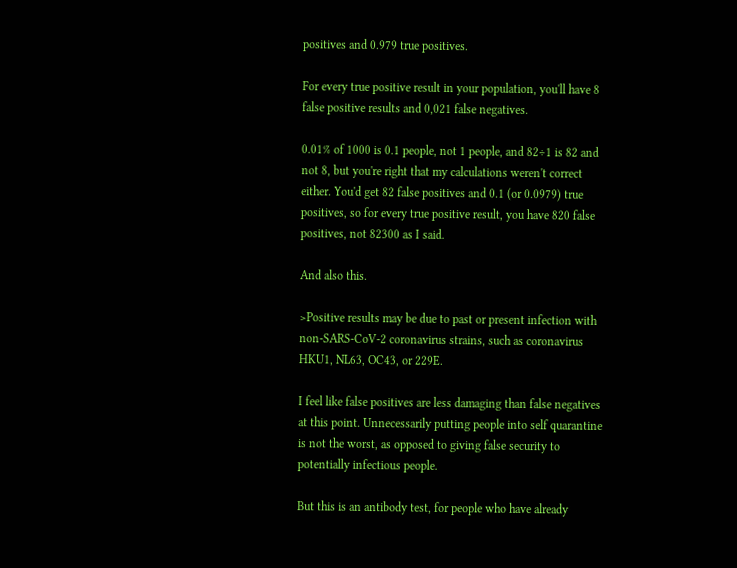positives and 0.979 true positives.

For every true positive result in your population, you'll have 8 false positive results and 0,021 false negatives.

0.01% of 1000 is 0.1 people, not 1 people, and 82÷1 is 82 and not 8, but you're right that my calculations weren't correct either. You'd get 82 false positives and 0.1 (or 0.0979) true positives, so for every true positive result, you have 820 false positives, not 82300 as I said.

And also this.

>Positive results may be due to past or present infection with non-SARS-CoV-2 coronavirus strains, such as coronavirus HKU1, NL63, OC43, or 229E.

I feel like false positives are less damaging than false negatives at this point. Unnecessarily putting people into self quarantine is not the worst, as opposed to giving false security to potentially infectious people.

But this is an antibody test, for people who have already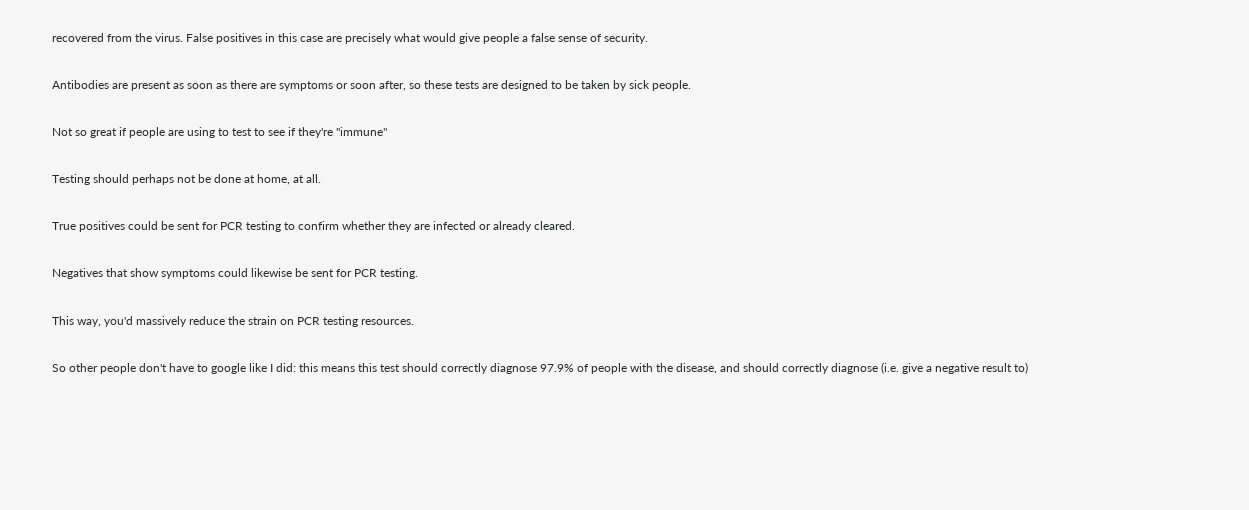recovered from the virus. False positives in this case are precisely what would give people a false sense of security.

Antibodies are present as soon as there are symptoms or soon after, so these tests are designed to be taken by sick people.

Not so great if people are using to test to see if they're "immune"

Testing should perhaps not be done at home, at all.

True positives could be sent for PCR testing to confirm whether they are infected or already cleared.

Negatives that show symptoms could likewise be sent for PCR testing.

This way, you'd massively reduce the strain on PCR testing resources.

So other people don't have to google like I did: this means this test should correctly diagnose 97.9% of people with the disease, and should correctly diagnose (i.e. give a negative result to)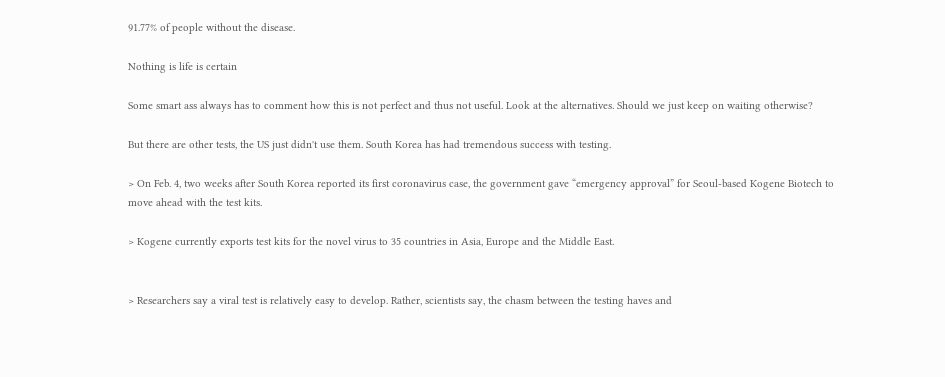91.77% of people without the disease.

Nothing is life is certain

Some smart ass always has to comment how this is not perfect and thus not useful. Look at the alternatives. Should we just keep on waiting otherwise?

But there are other tests, the US just didn't use them. South Korea has had tremendous success with testing.

> On Feb. 4, two weeks after South Korea reported its first coronavirus case, the government gave “emergency approval” for Seoul-based Kogene Biotech to move ahead with the test kits.

> Kogene currently exports test kits for the novel virus to 35 countries in Asia, Europe and the Middle East.


> Researchers say a viral test is relatively easy to develop. Rather, scientists say, the chasm between the testing haves and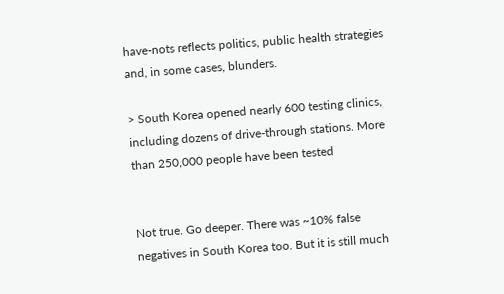have-nots reflects politics, public health strategies and, in some cases, blunders.

> South Korea opened nearly 600 testing clinics, including dozens of drive-through stations. More than 250,000 people have been tested


Not true. Go deeper. There was ~10% false negatives in South Korea too. But it is still much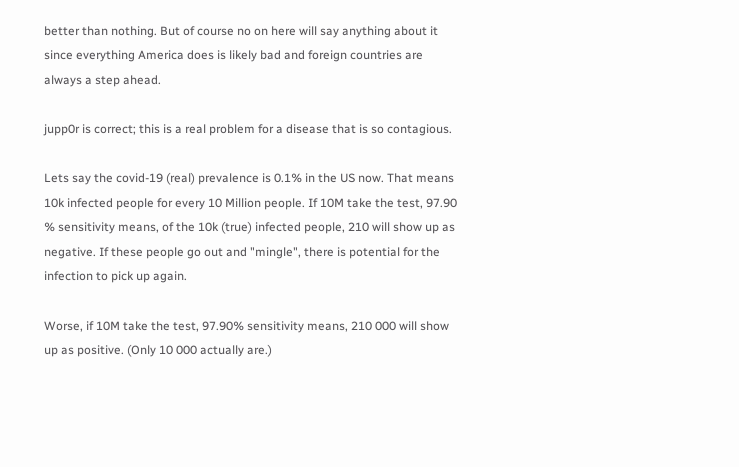better than nothing. But of course no on here will say anything about it since everything America does is likely bad and foreign countries are always a step ahead.

jupp0r is correct; this is a real problem for a disease that is so contagious.

Lets say the covid-19 (real) prevalence is 0.1% in the US now. That means 10k infected people for every 10 Million people. If 10M take the test, 97.90 % sensitivity means, of the 10k (true) infected people, 210 will show up as negative. If these people go out and "mingle", there is potential for the infection to pick up again.

Worse, if 10M take the test, 97.90% sensitivity means, 210 000 will show up as positive. (Only 10 000 actually are.)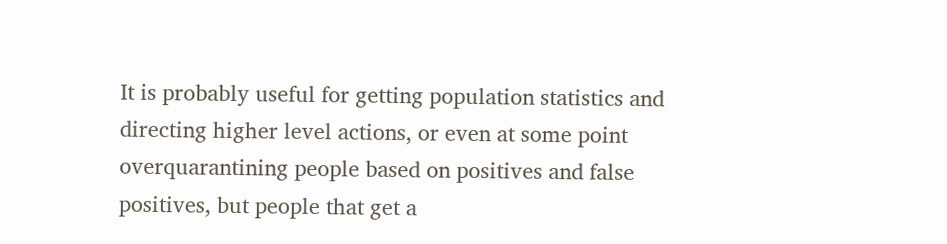It is probably useful for getting population statistics and directing higher level actions, or even at some point overquarantining people based on positives and false positives, but people that get a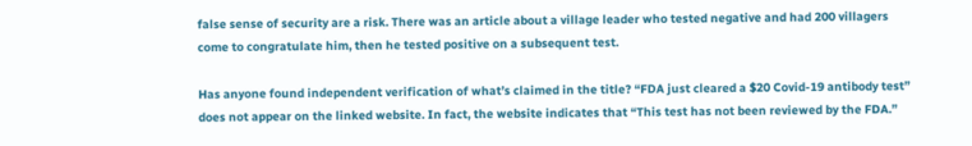false sense of security are a risk. There was an article about a village leader who tested negative and had 200 villagers come to congratulate him, then he tested positive on a subsequent test.

Has anyone found independent verification of what’s claimed in the title? “FDA just cleared a $20 Covid-19 antibody test” does not appear on the linked website. In fact, the website indicates that “This test has not been reviewed by the FDA.”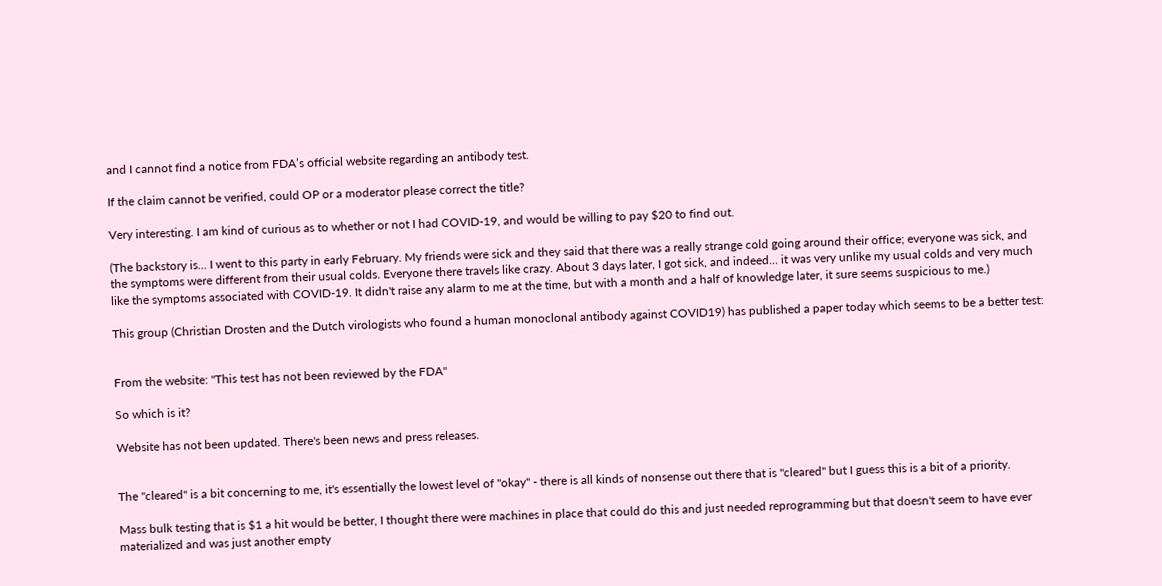and I cannot find a notice from FDA’s official website regarding an antibody test.

If the claim cannot be verified, could OP or a moderator please correct the title?

Very interesting. I am kind of curious as to whether or not I had COVID-19, and would be willing to pay $20 to find out.

(The backstory is... I went to this party in early February. My friends were sick and they said that there was a really strange cold going around their office; everyone was sick, and the symptoms were different from their usual colds. Everyone there travels like crazy. About 3 days later, I got sick, and indeed... it was very unlike my usual colds and very much like the symptoms associated with COVID-19. It didn't raise any alarm to me at the time, but with a month and a half of knowledge later, it sure seems suspicious to me.)

This group (Christian Drosten and the Dutch virologists who found a human monoclonal antibody against COVID19) has published a paper today which seems to be a better test:


From the website: "This test has not been reviewed by the FDA"

So which is it?

Website has not been updated. There's been news and press releases.


The "cleared" is a bit concerning to me, it's essentially the lowest level of "okay" - there is all kinds of nonsense out there that is "cleared" but I guess this is a bit of a priority.

Mass bulk testing that is $1 a hit would be better, I thought there were machines in place that could do this and just needed reprogramming but that doesn't seem to have ever materialized and was just another empty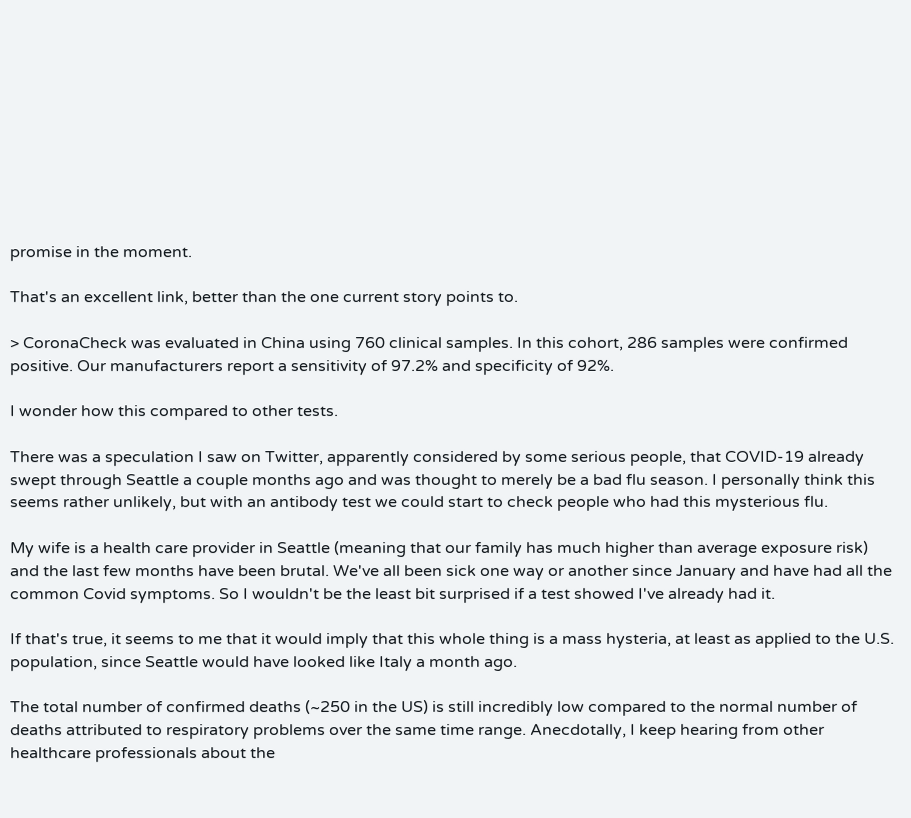promise in the moment.

That's an excellent link, better than the one current story points to.

> CoronaCheck was evaluated in China using 760 clinical samples. In this cohort, 286 samples were confirmed positive. Our manufacturers report a sensitivity of 97.2% and specificity of 92%.

I wonder how this compared to other tests.

There was a speculation I saw on Twitter, apparently considered by some serious people, that COVID-19 already swept through Seattle a couple months ago and was thought to merely be a bad flu season. I personally think this seems rather unlikely, but with an antibody test we could start to check people who had this mysterious flu.

My wife is a health care provider in Seattle (meaning that our family has much higher than average exposure risk) and the last few months have been brutal. We've all been sick one way or another since January and have had all the common Covid symptoms. So I wouldn't be the least bit surprised if a test showed I've already had it.

If that's true, it seems to me that it would imply that this whole thing is a mass hysteria, at least as applied to the U.S. population, since Seattle would have looked like Italy a month ago.

The total number of confirmed deaths (~250 in the US) is still incredibly low compared to the normal number of deaths attributed to respiratory problems over the same time range. Anecdotally, I keep hearing from other healthcare professionals about the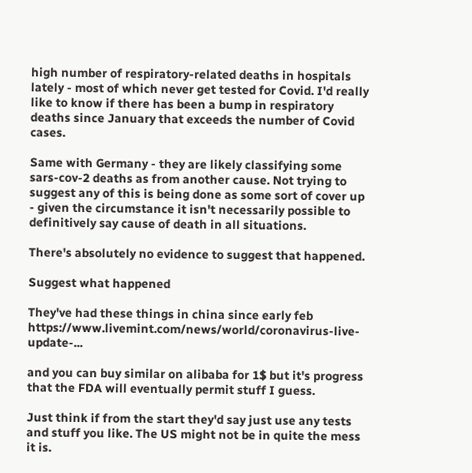high number of respiratory-related deaths in hospitals lately - most of which never get tested for Covid. I'd really like to know if there has been a bump in respiratory deaths since January that exceeds the number of Covid cases.

Same with Germany - they are likely classifying some sars-cov-2 deaths as from another cause. Not trying to suggest any of this is being done as some sort of cover up - given the circumstance it isn't necessarily possible to definitively say cause of death in all situations.

There's absolutely no evidence to suggest that happened.

Suggest what happened

They've had these things in china since early feb https://www.livemint.com/news/world/coronavirus-live-update-...

and you can buy similar on alibaba for 1$ but it's progress that the FDA will eventually permit stuff I guess.

Just think if from the start they'd say just use any tests and stuff you like. The US might not be in quite the mess it is.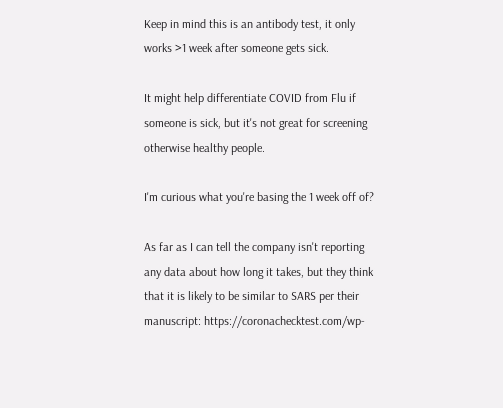Keep in mind this is an antibody test, it only works >1 week after someone gets sick.

It might help differentiate COVID from Flu if someone is sick, but it's not great for screening otherwise healthy people.

I'm curious what you're basing the 1 week off of?

As far as I can tell the company isn't reporting any data about how long it takes, but they think that it is likely to be similar to SARS per their manuscript: https://coronachecktest.com/wp-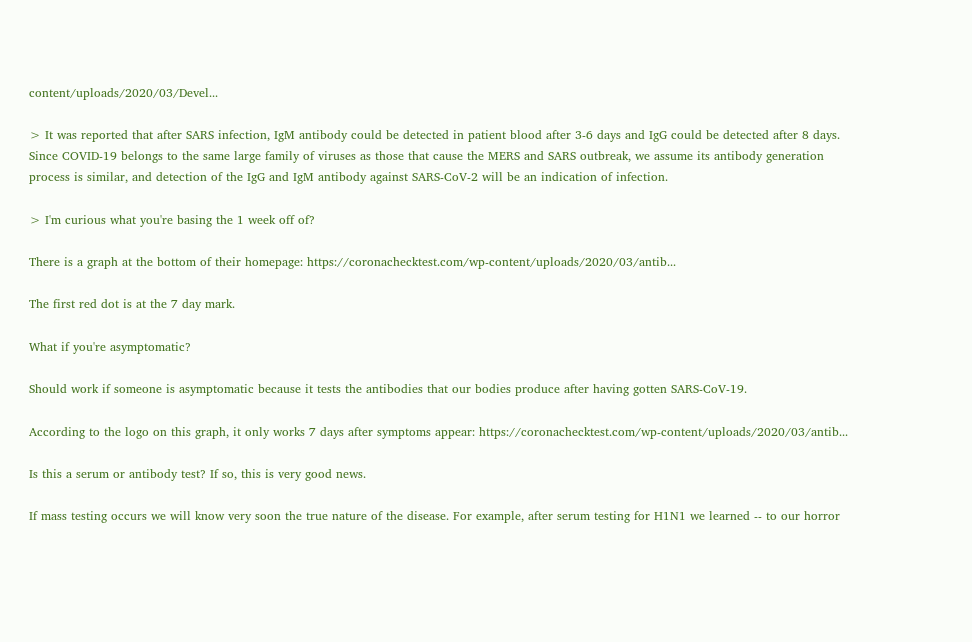content/uploads/2020/03/Devel...

> It was reported that after SARS infection, IgM antibody could be detected in patient blood after 3-6 days and IgG could be detected after 8 days. Since COVID-19 belongs to the same large family of viruses as those that cause the MERS and SARS outbreak, we assume its antibody generation process is similar, and detection of the IgG and IgM antibody against SARS-CoV-2 will be an indication of infection.

> I'm curious what you're basing the 1 week off of?

There is a graph at the bottom of their homepage: https://coronachecktest.com/wp-content/uploads/2020/03/antib...

The first red dot is at the 7 day mark.

What if you're asymptomatic?

Should work if someone is asymptomatic because it tests the antibodies that our bodies produce after having gotten SARS-CoV-19.

According to the logo on this graph, it only works 7 days after symptoms appear: https://coronachecktest.com/wp-content/uploads/2020/03/antib...

Is this a serum or antibody test? If so, this is very good news.

If mass testing occurs we will know very soon the true nature of the disease. For example, after serum testing for H1N1 we learned -- to our horror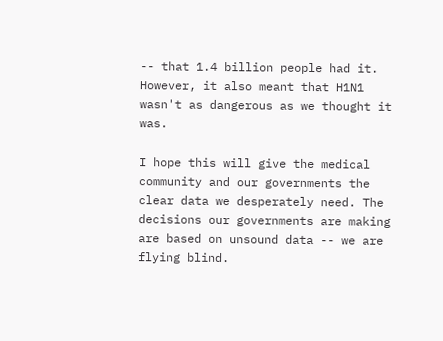-- that 1.4 billion people had it. However, it also meant that H1N1 wasn't as dangerous as we thought it was.

I hope this will give the medical community and our governments the clear data we desperately need. The decisions our governments are making are based on unsound data -- we are flying blind.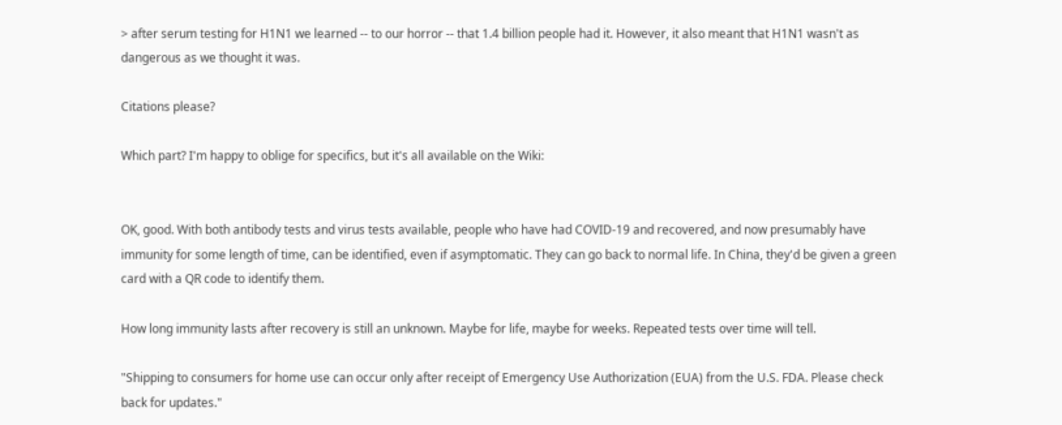> after serum testing for H1N1 we learned -- to our horror -- that 1.4 billion people had it. However, it also meant that H1N1 wasn't as dangerous as we thought it was.

Citations please?

Which part? I'm happy to oblige for specifics, but it's all available on the Wiki:


OK, good. With both antibody tests and virus tests available, people who have had COVID-19 and recovered, and now presumably have immunity for some length of time, can be identified, even if asymptomatic. They can go back to normal life. In China, they'd be given a green card with a QR code to identify them.

How long immunity lasts after recovery is still an unknown. Maybe for life, maybe for weeks. Repeated tests over time will tell.

"Shipping to consumers for home use can occur only after receipt of Emergency Use Authorization (EUA) from the U.S. FDA. Please check back for updates."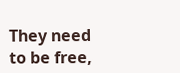They need to be free,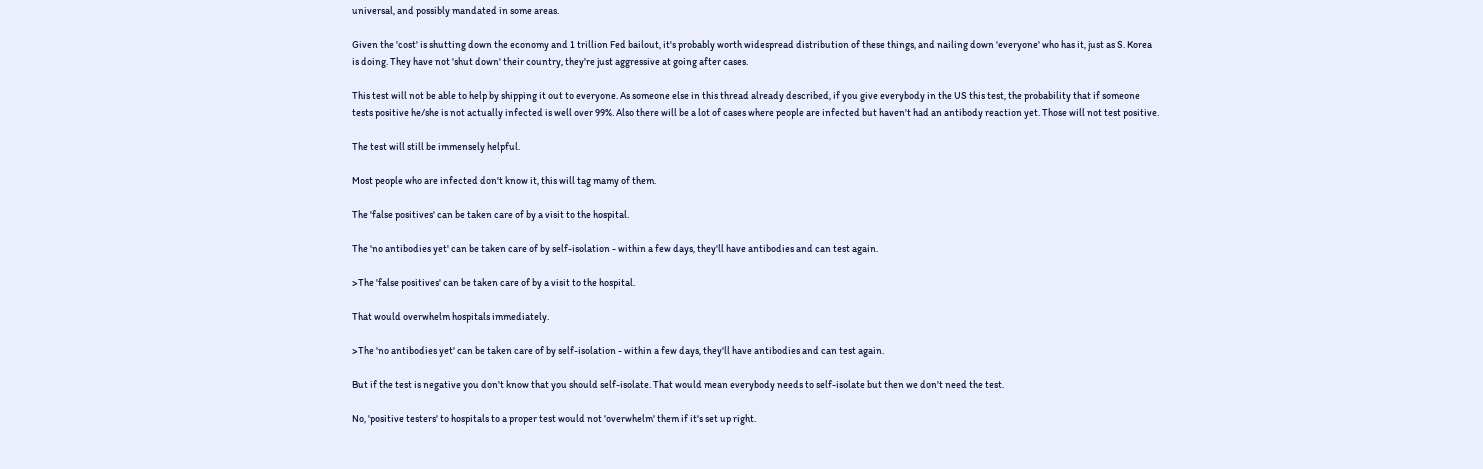universal, and possibly mandated in some areas.

Given the 'cost' is shutting down the economy and 1 trillion Fed bailout, it's probably worth widespread distribution of these things, and nailing down 'everyone' who has it, just as S. Korea is doing. They have not 'shut down' their country, they're just aggressive at going after cases.

This test will not be able to help by shipping it out to everyone. As someone else in this thread already described, if you give everybody in the US this test, the probability that if someone tests positive he/she is not actually infected is well over 99%. Also there will be a lot of cases where people are infected but haven't had an antibody reaction yet. Those will not test positive.

The test will still be immensely helpful.

Most people who are infected don't know it, this will tag mamy of them.

The 'false positives' can be taken care of by a visit to the hospital.

The 'no antibodies yet' can be taken care of by self-isolation - within a few days, they'll have antibodies and can test again.

>The 'false positives' can be taken care of by a visit to the hospital.

That would overwhelm hospitals immediately.

>The 'no antibodies yet' can be taken care of by self-isolation - within a few days, they'll have antibodies and can test again.

But if the test is negative you don't know that you should self-isolate. That would mean everybody needs to self-isolate but then we don't need the test.

No, 'positive testers' to hospitals to a proper test would not 'overwhelm' them if it's set up right.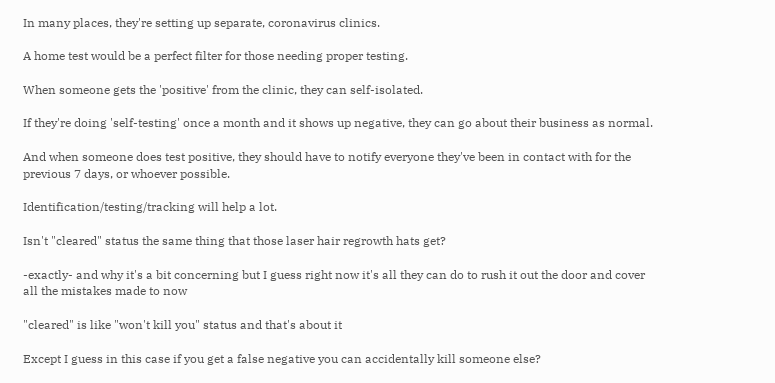In many places, they're setting up separate, coronavirus clinics.

A home test would be a perfect filter for those needing proper testing.

When someone gets the 'positive' from the clinic, they can self-isolated.

If they're doing 'self-testing' once a month and it shows up negative, they can go about their business as normal.

And when someone does test positive, they should have to notify everyone they've been in contact with for the previous 7 days, or whoever possible.

Identification/testing/tracking will help a lot.

Isn't "cleared" status the same thing that those laser hair regrowth hats get?

-exactly- and why it's a bit concerning but I guess right now it's all they can do to rush it out the door and cover all the mistakes made to now

"cleared" is like "won't kill you" status and that's about it

Except I guess in this case if you get a false negative you can accidentally kill someone else?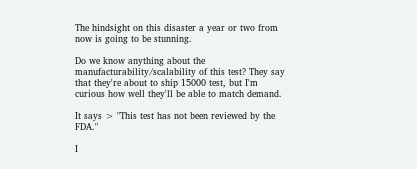The hindsight on this disaster a year or two from now is going to be stunning.

Do we know anything about the manufacturability/scalability of this test? They say that they're about to ship 15000 test, but I'm curious how well they'll be able to match demand.

It says > "This test has not been reviewed by the FDA."

I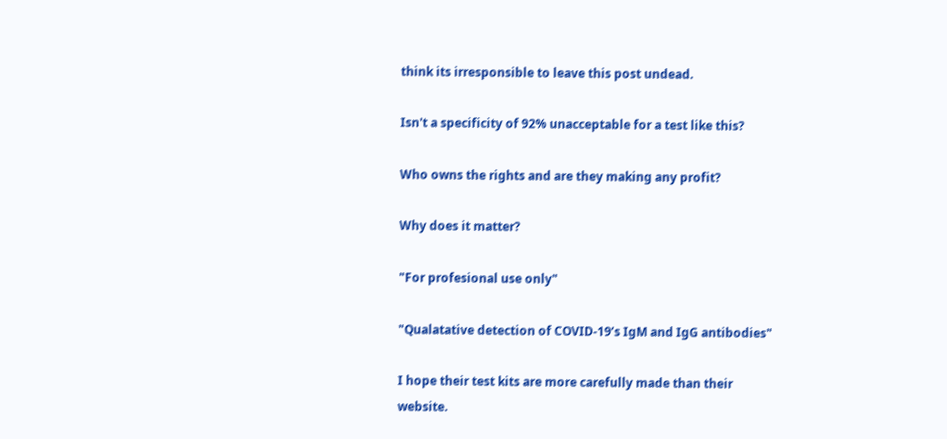think its irresponsible to leave this post undead.

Isn't a specificity of 92% unacceptable for a test like this?

Who owns the rights and are they making any profit?

Why does it matter?

"For profesional use only"

"Qualatative detection of COVID-19’s IgM and IgG antibodies"

I hope their test kits are more carefully made than their website.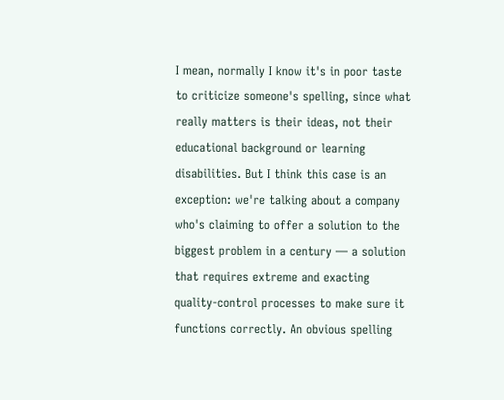I mean, normally I know it's in poor taste to criticize someone's spelling, since what really matters is their ideas, not their educational background or learning disabilities. But I think this case is an exception: we're talking about a company who's claiming to offer a solution to the biggest problem in a century — a solution that requires extreme and exacting quality-control processes to make sure it functions correctly. An obvious spelling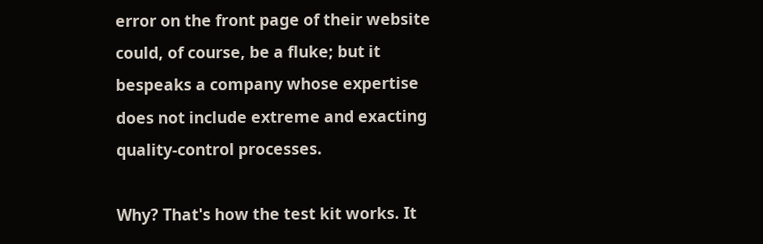error on the front page of their website could, of course, be a fluke; but it bespeaks a company whose expertise does not include extreme and exacting quality-control processes.

Why? That's how the test kit works. It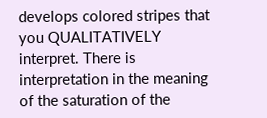develops colored stripes that you QUALITATIVELY interpret. There is interpretation in the meaning of the saturation of the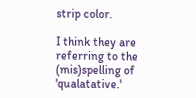strip color.

I think they are referring to the (mis)spelling of 'qualatative.'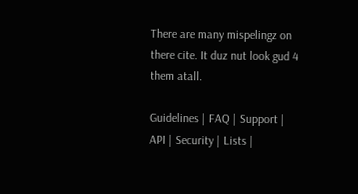There are many mispelingz on there cite. It duz nut look gud 4 them atall.

Guidelines | FAQ | Support | API | Security | Lists |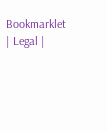Bookmarklet | Legal |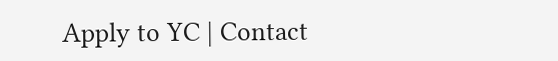Apply to YC | Contact